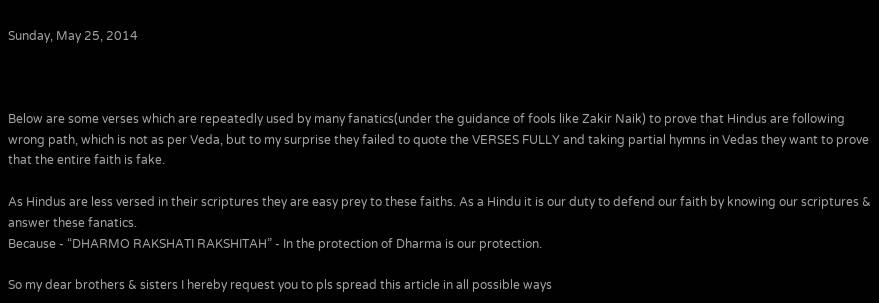Sunday, May 25, 2014



Below are some verses which are repeatedly used by many fanatics(under the guidance of fools like Zakir Naik) to prove that Hindus are following wrong path, which is not as per Veda, but to my surprise they failed to quote the VERSES FULLY and taking partial hymns in Vedas they want to prove that the entire faith is fake.

As Hindus are less versed in their scriptures they are easy prey to these faiths. As a Hindu it is our duty to defend our faith by knowing our scriptures & answer these fanatics.
Because - “DHARMO RAKSHATI RAKSHITAH” - In the protection of Dharma is our protection.

So my dear brothers & sisters I hereby request you to pls spread this article in all possible ways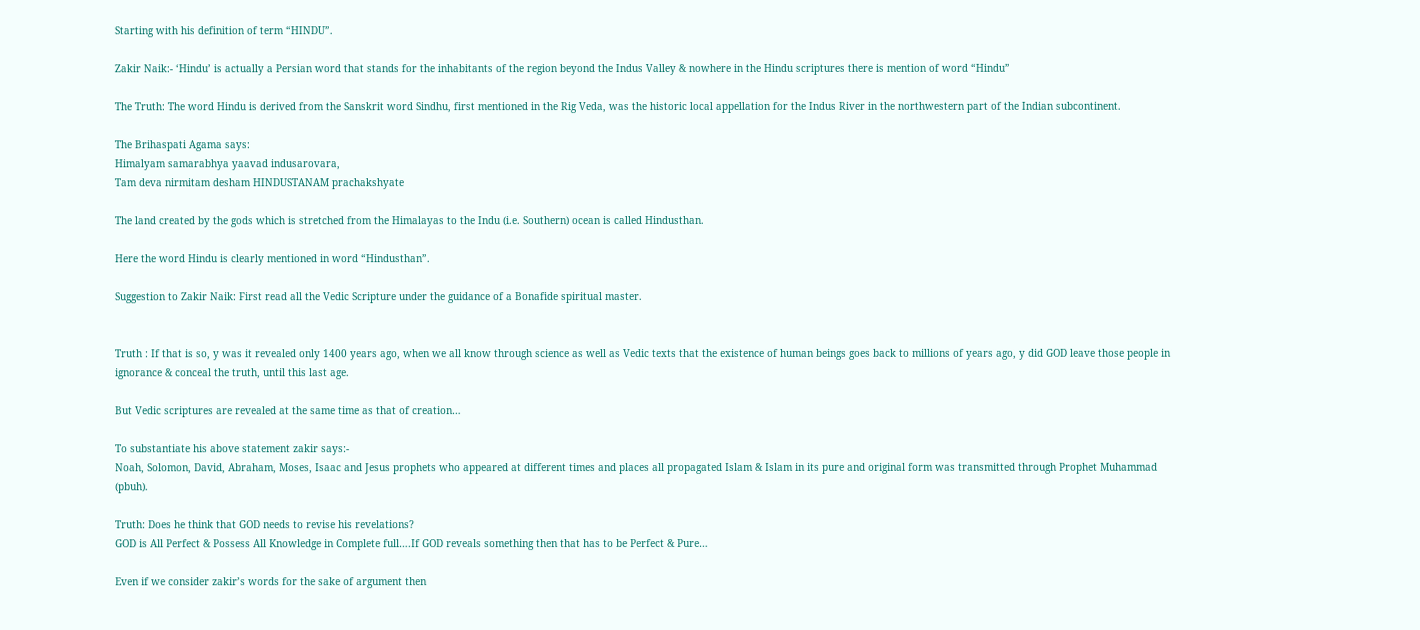Starting with his definition of term “HINDU”.

Zakir Naik:- ‘Hindu’ is actually a Persian word that stands for the inhabitants of the region beyond the Indus Valley & nowhere in the Hindu scriptures there is mention of word “Hindu”

The Truth: The word Hindu is derived from the Sanskrit word Sindhu, first mentioned in the Rig Veda, was the historic local appellation for the Indus River in the northwestern part of the Indian subcontinent.

The Brihaspati Agama says:
Himalyam samarabhya yaavad indusarovara,
Tam deva nirmitam desham HINDUSTANAM prachakshyate

The land created by the gods which is stretched from the Himalayas to the Indu (i.e. Southern) ocean is called Hindusthan.

Here the word Hindu is clearly mentioned in word “Hindusthan”.

Suggestion to Zakir Naik: First read all the Vedic Scripture under the guidance of a Bonafide spiritual master.


Truth : If that is so, y was it revealed only 1400 years ago, when we all know through science as well as Vedic texts that the existence of human beings goes back to millions of years ago, y did GOD leave those people in ignorance & conceal the truth, until this last age.

But Vedic scriptures are revealed at the same time as that of creation…

To substantiate his above statement zakir says:-
Noah, Solomon, David, Abraham, Moses, Isaac and Jesus prophets who appeared at different times and places all propagated Islam & Islam in its pure and original form was transmitted through Prophet Muhammad (pbuh).

Truth: Does he think that GOD needs to revise his revelations?
GOD is All Perfect & Possess All Knowledge in Complete full….If GOD reveals something then that has to be Perfect & Pure…

Even if we consider zakir’s words for the sake of argument then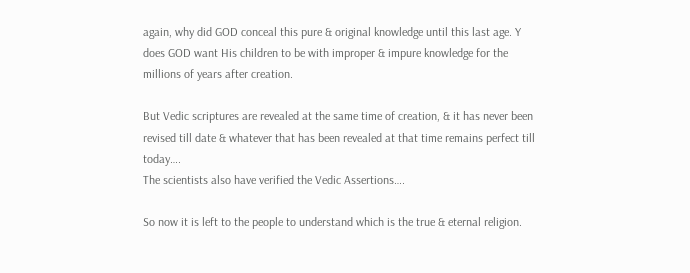again, why did GOD conceal this pure & original knowledge until this last age. Y does GOD want His children to be with improper & impure knowledge for the millions of years after creation.

But Vedic scriptures are revealed at the same time of creation, & it has never been revised till date & whatever that has been revealed at that time remains perfect till today….
The scientists also have verified the Vedic Assertions….

So now it is left to the people to understand which is the true & eternal religion.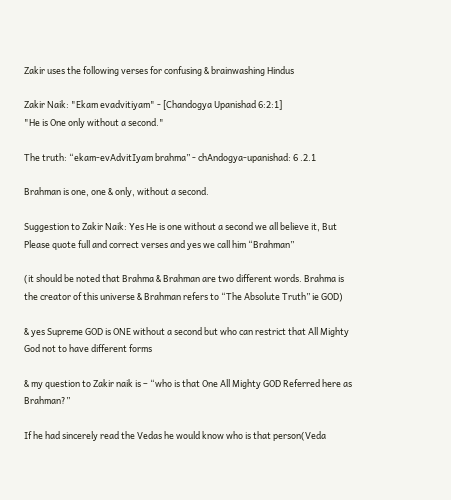Zakir uses the following verses for confusing & brainwashing Hindus

Zakir Naik: "Ekam evadvitiyam" - [Chandogya Upanishad 6:2:1]
"He is One only without a second."

The truth: “ekam-evAdvitIyam brahma” - chAndogya-upanishad: 6 .2.1

Brahman is one, one & only, without a second.

Suggestion to Zakir Naik: Yes He is one without a second we all believe it, But Please quote full and correct verses and yes we call him “Brahman”

(it should be noted that Brahma & Brahman are two different words. Brahma is the creator of this universe & Brahman refers to “The Absolute Truth” ie GOD)

& yes Supreme GOD is ONE without a second but who can restrict that All Mighty God not to have different forms

& my question to Zakir naik is – “who is that One All Mighty GOD Referred here as Brahman?”

If he had sincerely read the Vedas he would know who is that person(Veda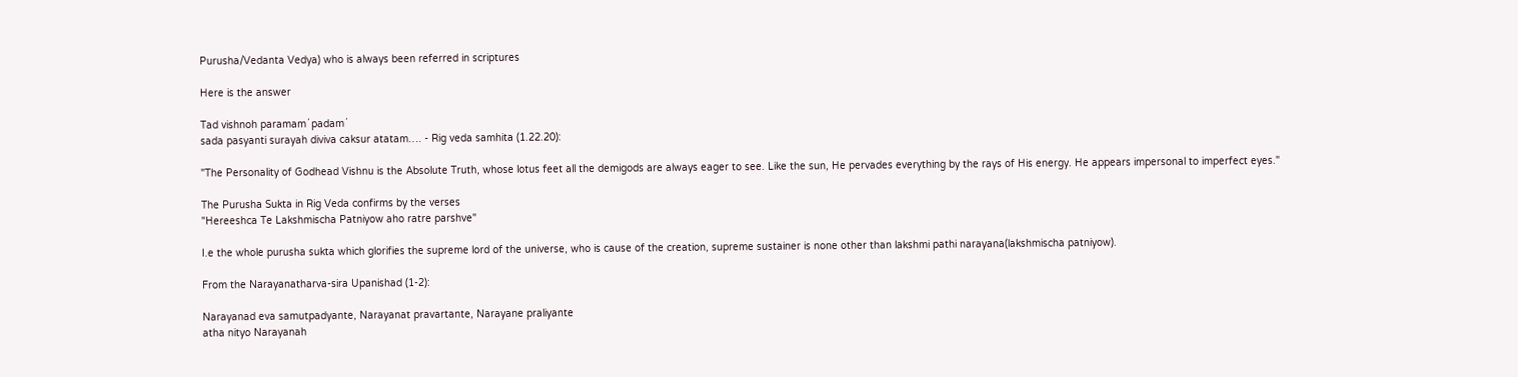Purusha/Vedanta Vedya) who is always been referred in scriptures

Here is the answer

Tad vishnoh paramam´ padam´
sada pasyanti surayah diviva caksur atatam…. - Rig veda samhita (1.22.20):

"The Personality of Godhead Vishnu is the Absolute Truth, whose lotus feet all the demigods are always eager to see. Like the sun, He pervades everything by the rays of His energy. He appears impersonal to imperfect eyes."

The Purusha Sukta in Rig Veda confirms by the verses
"Hereeshca Te Lakshmischa Patniyow aho ratre parshve"

I.e the whole purusha sukta which glorifies the supreme lord of the universe, who is cause of the creation, supreme sustainer is none other than lakshmi pathi narayana(lakshmischa patniyow).

From the Narayanatharva-sira Upanishad (1-2):

Narayanad eva samutpadyante, Narayanat pravartante, Narayane praliyante
atha nityo Narayanah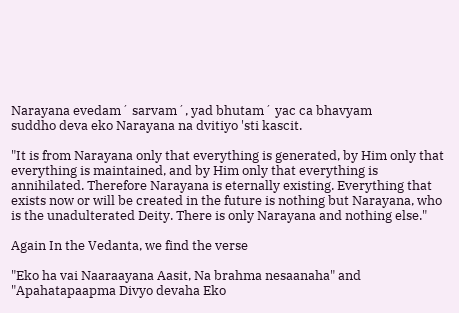Narayana evedam´ sarvam´, yad bhutam´ yac ca bhavyam
suddho deva eko Narayana na dvitiyo 'sti kascit.

"It is from Narayana only that everything is generated, by Him only that everything is maintained, and by Him only that everything is annihilated. Therefore Narayana is eternally existing. Everything that exists now or will be created in the future is nothing but Narayana, who is the unadulterated Deity. There is only Narayana and nothing else."

Again In the Vedanta, we find the verse

"Eko ha vai Naaraayana Aasit, Na brahma nesaanaha" and
"Apahatapaapma Divyo devaha Eko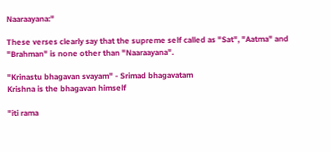Naaraayana:"

These verses clearly say that the supreme self called as "Sat", "Aatma" and "Brahman" is none other than "Naaraayana".

"Krinastu bhagavan svayam" - Srimad bhagavatam
Krishna is the bhagavan himself

"iti rama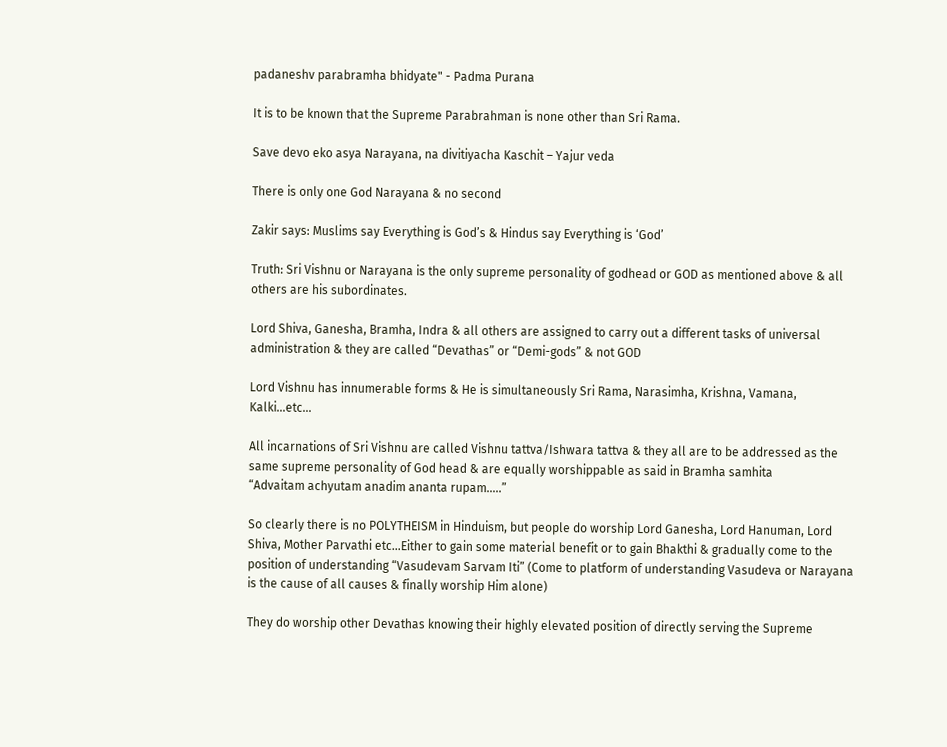padaneshv parabramha bhidyate" - Padma Purana

It is to be known that the Supreme Parabrahman is none other than Sri Rama.

Save devo eko asya Narayana, na divitiyacha Kaschit – Yajur veda

There is only one God Narayana & no second

Zakir says: Muslims say Everything is God’s & Hindus say Everything is ‘God’

Truth: Sri Vishnu or Narayana is the only supreme personality of godhead or GOD as mentioned above & all others are his subordinates.

Lord Shiva, Ganesha, Bramha, Indra & all others are assigned to carry out a different tasks of universal administration & they are called “Devathas” or “Demi-gods” & not GOD

Lord Vishnu has innumerable forms & He is simultaneously Sri Rama, Narasimha, Krishna, Vamana, Kalki…etc…

All incarnations of Sri Vishnu are called Vishnu tattva/Ishwara tattva & they all are to be addressed as the same supreme personality of God head & are equally worshippable as said in Bramha samhita
“Advaitam achyutam anadim ananta rupam…..”

So clearly there is no POLYTHEISM in Hinduism, but people do worship Lord Ganesha, Lord Hanuman, Lord Shiva, Mother Parvathi etc…Either to gain some material benefit or to gain Bhakthi & gradually come to the position of understanding “Vasudevam Sarvam Iti” (Come to platform of understanding Vasudeva or Narayana is the cause of all causes & finally worship Him alone)

They do worship other Devathas knowing their highly elevated position of directly serving the Supreme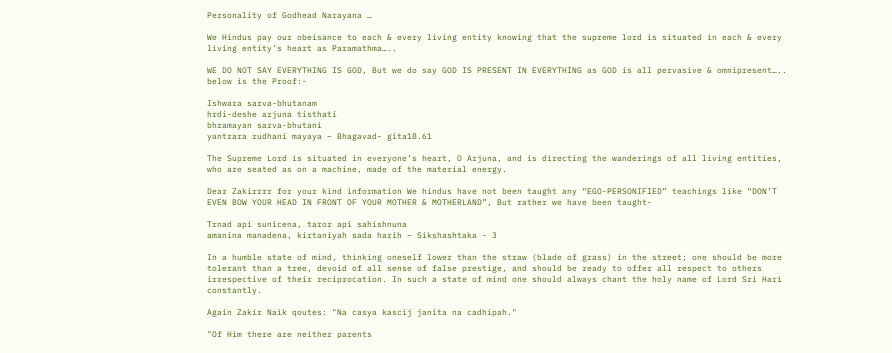Personality of Godhead Narayana …

We Hindus pay our obeisance to each & every living entity knowing that the supreme lord is situated in each & every living entity’s heart as Paramathma…..

WE DO NOT SAY EVERYTHING IS GOD, But we do say GOD IS PRESENT IN EVERYTHING as GOD is all pervasive & omnipresent….. below is the Proof:-

Ishwara sarva-bhutanam
hrdi-deshe arjuna tisthati
bhramayan sarva-bhutani
yantrara rudhani mayaya – Bhagavad- gita18.61

The Supreme Lord is situated in everyone’s heart, O Arjuna, and is directing the wanderings of all living entities, who are seated as on a machine, made of the material energy.

Dear Zakirrrr for your kind information We hindus have not been taught any “EGO-PERSONIFIED” teachings like “DON’T EVEN BOW YOUR HEAD IN FRONT OF YOUR MOTHER & MOTHERLAND”, But rather we have been taught-

Trnad api sunicena, taror api sahishnuna
amanina manadena, kirtaniyah sada harih – Sikshashtaka - 3

In a humble state of mind, thinking oneself lower than the straw (blade of grass) in the street; one should be more tolerant than a tree, devoid of all sense of false prestige, and should be ready to offer all respect to others irrespective of their reciprocation. In such a state of mind one should always chant the holy name of Lord Sri Hari constantly.

Again Zakir Naik qoutes: "Na casya kascij janita na cadhipah."

"Of Him there are neither parents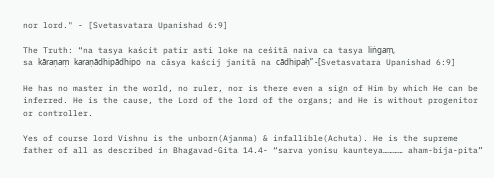nor lord." - [Svetasvatara Upanishad 6:9]

The Truth: “na tasya kaścit patir asti loke na ceśitā naiva ca tasya liṅgaṃ,
sa kāraṇaṃ karaṇādhipādhipo na cāsya kaścij janitā na cādhipaḥ” -[Svetasvatara Upanishad 6:9]

He has no master in the world, no ruler, nor is there even a sign of Him by which He can be inferred. He is the cause, the Lord of the lord of the organs; and He is without progenitor or controller.

Yes of course lord Vishnu is the unborn(Ajanma) & infallible(Achuta). He is the supreme father of all as described in Bhagavad-Gita 14.4- “sarva yonisu kaunteya………… aham-bija-pita”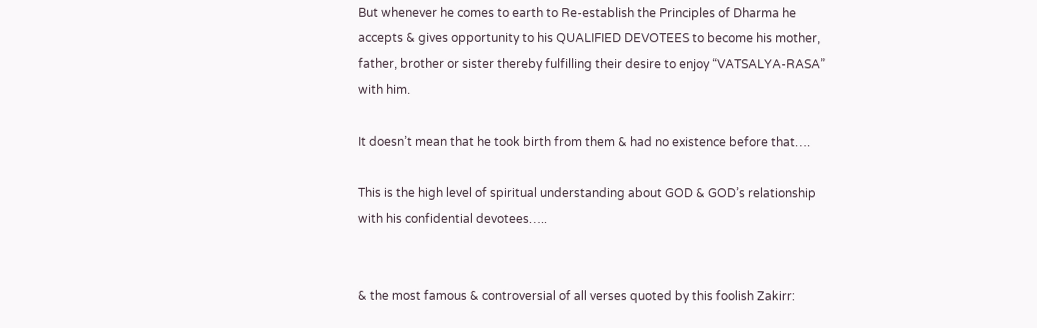But whenever he comes to earth to Re-establish the Principles of Dharma he accepts & gives opportunity to his QUALIFIED DEVOTEES to become his mother, father, brother or sister thereby fulfilling their desire to enjoy “VATSALYA-RASA” with him.

It doesn’t mean that he took birth from them & had no existence before that….

This is the high level of spiritual understanding about GOD & GOD’s relationship with his confidential devotees…..


& the most famous & controversial of all verses quoted by this foolish Zakirr: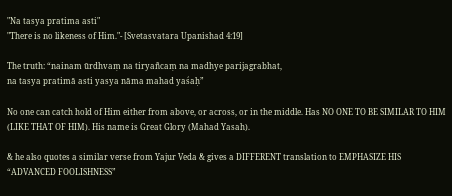"Na tasya pratima asti"
"There is no likeness of Him."- [Svetasvatara Upanishad 4:19]

The truth: “nainam ūrdhvaṃ na tiryañcaṃ na madhye parijagrabhat,
na tasya pratimā asti yasya nāma mahad yaśaḥ”

No one can catch hold of Him either from above, or across, or in the middle. Has NO ONE TO BE SIMILAR TO HIM (LIKE THAT OF HIM). His name is Great Glory (Mahad Yasah).

& he also quotes a similar verse from Yajur Veda & gives a DIFFERENT translation to EMPHASIZE HIS “ADVANCED FOOLISHNESS”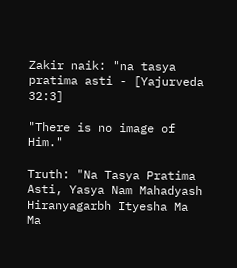Zakir naik: "na tasya pratima asti - [Yajurveda 32:3]

"There is no image of Him."

Truth: "Na Tasya Pratima Asti, Yasya Nam Mahadyash
Hiranyagarbh Ityesha Ma Ma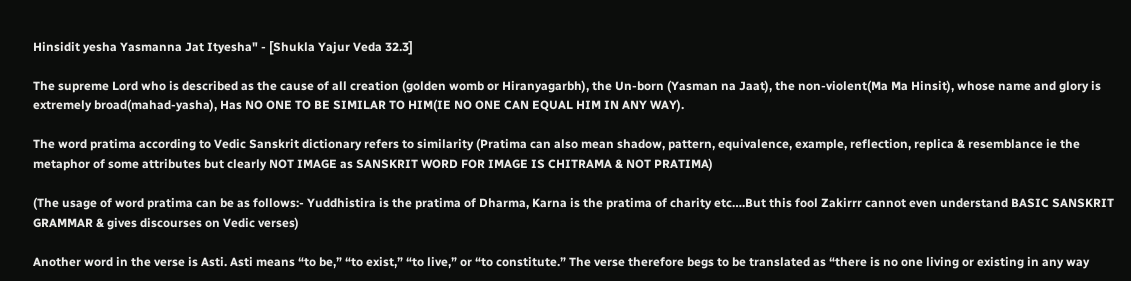Hinsidit yesha Yasmanna Jat Ityesha" - [Shukla Yajur Veda 32.3]

The supreme Lord who is described as the cause of all creation (golden womb or Hiranyagarbh), the Un-born (Yasman na Jaat), the non-violent(Ma Ma Hinsit), whose name and glory is extremely broad(mahad-yasha), Has NO ONE TO BE SIMILAR TO HIM(IE NO ONE CAN EQUAL HIM IN ANY WAY).

The word pratima according to Vedic Sanskrit dictionary refers to similarity (Pratima can also mean shadow, pattern, equivalence, example, reflection, replica & resemblance ie the metaphor of some attributes but clearly NOT IMAGE as SANSKRIT WORD FOR IMAGE IS CHITRAMA & NOT PRATIMA)

(The usage of word pratima can be as follows:- Yuddhistira is the pratima of Dharma, Karna is the pratima of charity etc….But this fool Zakirrr cannot even understand BASIC SANSKRIT GRAMMAR & gives discourses on Vedic verses)

Another word in the verse is Asti. Asti means “to be,” “to exist,” “to live,” or “to constitute.” The verse therefore begs to be translated as “there is no one living or existing in any way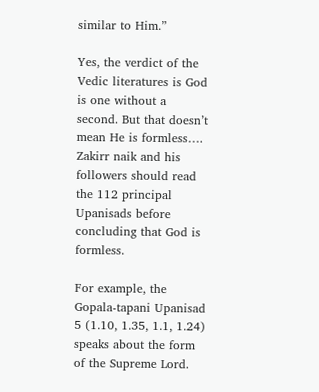similar to Him.”

Yes, the verdict of the Vedic literatures is God is one without a second. But that doesn’t mean He is formless…. Zakirr naik and his followers should read the 112 principal Upanisads before concluding that God is formless.

For example, the Gopala-tapani Upanisad 5 (1.10, 1.35, 1.1, 1.24) speaks about the form of the Supreme Lord.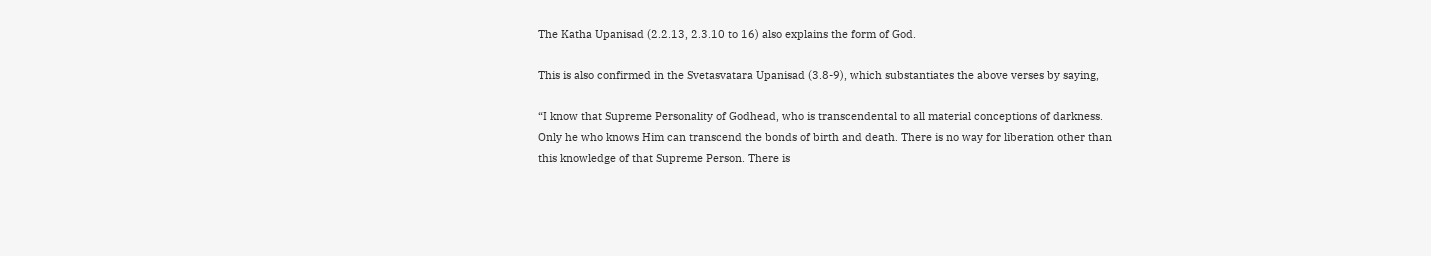The Katha Upanisad (2.2.13, 2.3.10 to 16) also explains the form of God.

This is also confirmed in the Svetasvatara Upanisad (3.8-9), which substantiates the above verses by saying,

“I know that Supreme Personality of Godhead, who is transcendental to all material conceptions of darkness. Only he who knows Him can transcend the bonds of birth and death. There is no way for liberation other than this knowledge of that Supreme Person. There is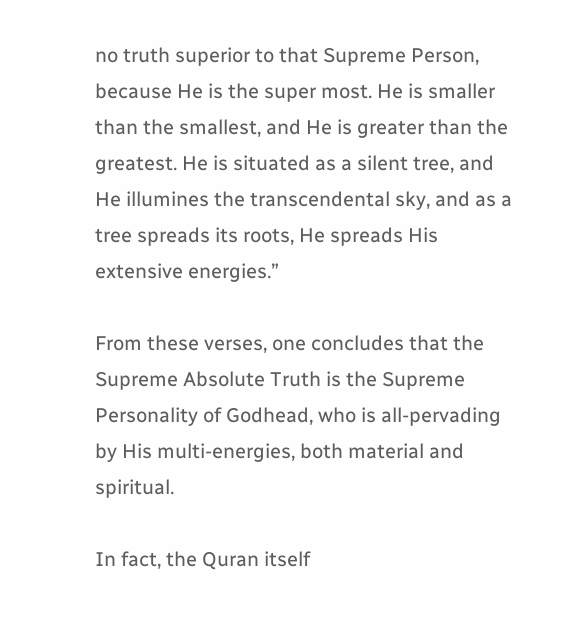no truth superior to that Supreme Person, because He is the super most. He is smaller than the smallest, and He is greater than the greatest. He is situated as a silent tree, and He illumines the transcendental sky, and as a tree spreads its roots, He spreads His extensive energies.”

From these verses, one concludes that the Supreme Absolute Truth is the Supreme Personality of Godhead, who is all-pervading by His multi-energies, both material and spiritual.

In fact, the Quran itself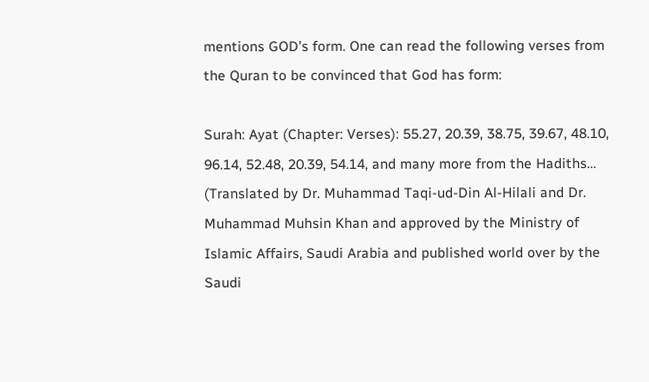mentions GOD’s form. One can read the following verses from the Quran to be convinced that God has form:

Surah: Ayat (Chapter: Verses): 55.27, 20.39, 38.75, 39.67, 48.10, 96.14, 52.48, 20.39, 54.14, and many more from the Hadiths…
(Translated by Dr. Muhammad Taqi-ud-Din Al-Hilali and Dr. Muhammad Muhsin Khan and approved by the Ministry of Islamic Affairs, Saudi Arabia and published world over by the Saudi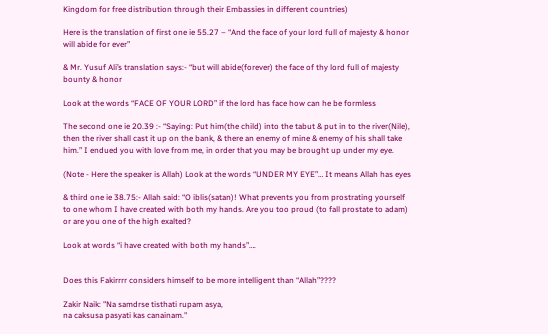Kingdom for free distribution through their Embassies in different countries)

Here is the translation of first one ie 55.27 – “And the face of your lord full of majesty & honor will abide for ever”

& Mr. Yusuf Ali’s translation says:- “but will abide(forever) the face of thy lord full of majesty bounty & honor

Look at the words “FACE OF YOUR LORD” if the lord has face how can he be formless

The second one ie 20.39 :- “Saying: Put him(the child) into the tabut & put in to the river(Nile), then the river shall cast it up on the bank, & there an enemy of mine & enemy of his shall take him.” I endued you with love from me, in order that you may be brought up under my eye.

(Note - Here the speaker is Allah) Look at the words “UNDER MY EYE”… It means Allah has eyes

& third one ie 38.75:- Allah said: “O iblis(satan)! What prevents you from prostrating yourself to one whom I have created with both my hands. Are you too proud (to fall prostate to adam) or are you one of the high exalted?

Look at words “i have created with both my hands”….


Does this Fakirrrr considers himself to be more intelligent than “Allah”????

Zakir Naik: "Na samdrse tisthati rupam asya,
na caksusa pasyati kas canainam."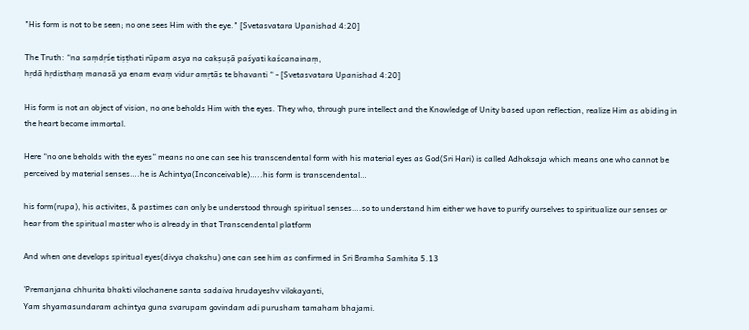"His form is not to be seen; no one sees Him with the eye." [Svetasvatara Upanishad 4:20]

The Truth: “na saṃdṛśe tiṣṭhati rūpam asya na cakṣuṣā paśyati kaścanainaṃ,
hṛdā hṛdisthaṃ manasā ya enam evaṃ vidur amṛtās te bhavanti “ - [Svetasvatara Upanishad 4:20]

His form is not an object of vision, no one beholds Him with the eyes. They who, through pure intellect and the Knowledge of Unity based upon reflection, realize Him as abiding in the heart become immortal.

Here “no one beholds with the eyes” means no one can see his transcendental form with his material eyes as God(Sri Hari) is called Adhoksaja which means one who cannot be perceived by material senses….he is Achintya(Inconceivable)…..his form is transcendental…

his form(rupa), his activites, & pastimes can only be understood through spiritual senses….so to understand him either we have to purify ourselves to spiritualize our senses or hear from the spiritual master who is already in that Transcendental platform

And when one develops spiritual eyes(divya chakshu) one can see him as confirmed in Sri Bramha Samhita 5.13

'Premanjana chhurita bhakti vilochanene santa sadaiva hrudayeshv vilokayanti,
Yam shyamasundaram achintya guna svarupam govindam adi purusham tamaham bhajami.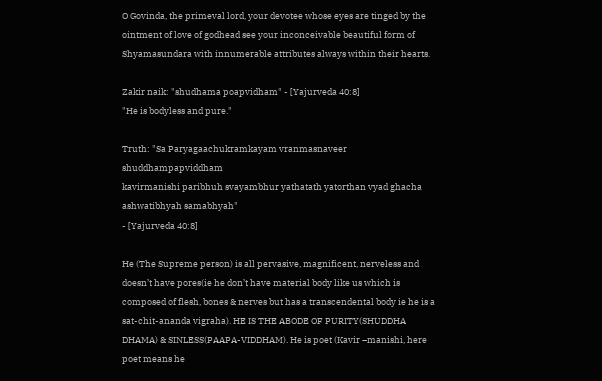O Govinda, the primeval lord, your devotee whose eyes are tinged by the ointment of love of godhead see your inconceivable beautiful form of Shyamasundara with innumerable attributes always within their hearts.

Zakir naik: "shudhama poapvidham" - [Yajurveda 40:8]
"He is bodyless and pure."

Truth: "Sa Paryagaachukramkayam vranmasnaveer shuddhampapviddham
kavirmanishi paribhuh svayambhur yathatath yatorthan vyad ghacha ashwatibhyah samabhyah"
- [Yajurveda 40:8]

He (The Supreme person) is all pervasive, magnificent, nerveless and doesn’t have pores(ie he don’t have material body like us which is composed of flesh, bones & nerves but has a transcendental body ie he is a sat-chit-ananda vigraha). HE IS THE ABODE OF PURITY(SHUDDHA DHAMA) & SINLESS(PAAPA-VIDDHAM). He is poet (Kavir –manishi, here poet means he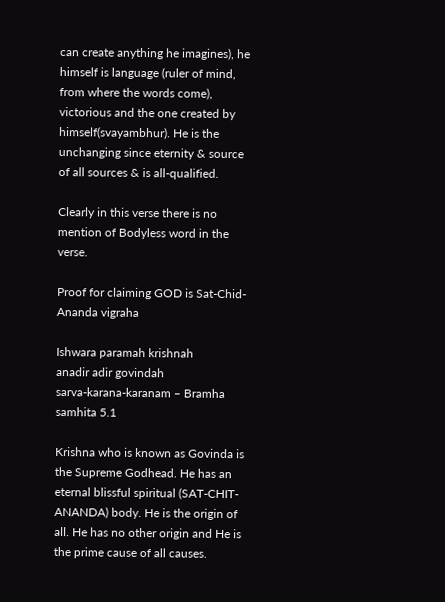can create anything he imagines), he himself is language (ruler of mind, from where the words come), victorious and the one created by himself(svayambhur). He is the unchanging since eternity & source of all sources & is all-qualified.

Clearly in this verse there is no mention of Bodyless word in the verse.

Proof for claiming GOD is Sat-Chid-Ananda vigraha

Ishwara paramah krishnah
anadir adir govindah
sarva-karana-karanam – Bramha samhita 5.1

Krishna who is known as Govinda is the Supreme Godhead. He has an eternal blissful spiritual (SAT-CHIT-ANANDA) body. He is the origin of all. He has no other origin and He is the prime cause of all causes.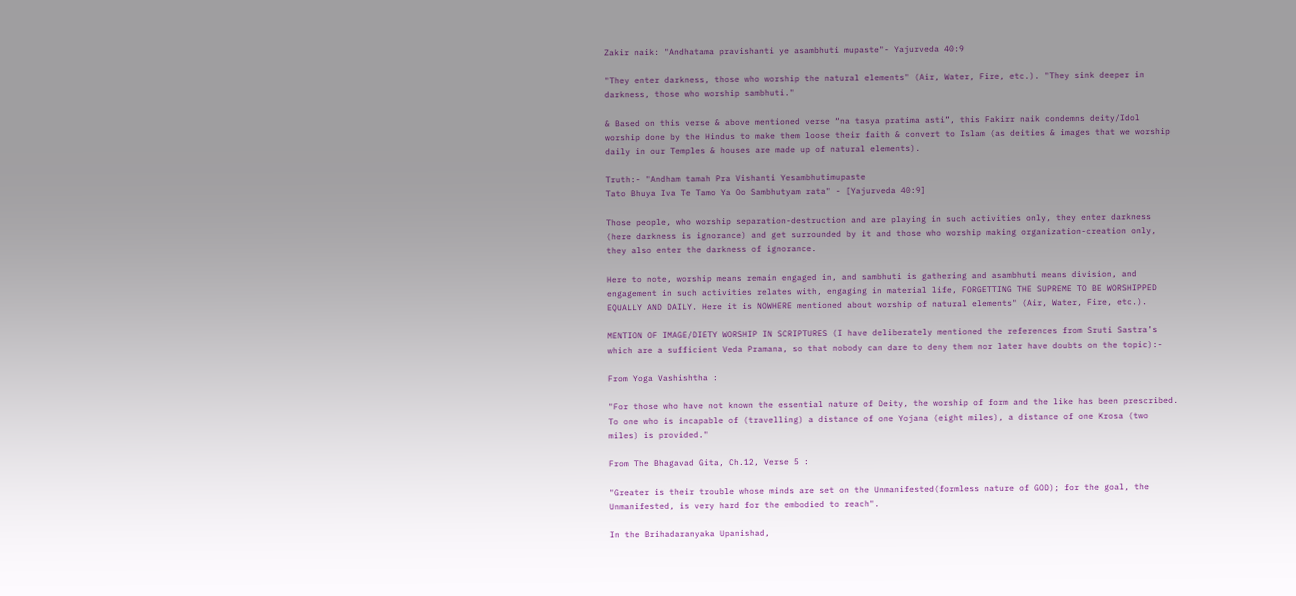Zakir naik: "Andhatama pravishanti ye asambhuti mupaste"- Yajurveda 40:9

"They enter darkness, those who worship the natural elements" (Air, Water, Fire, etc.). "They sink deeper in darkness, those who worship sambhuti."

& Based on this verse & above mentioned verse “na tasya pratima asti”, this Fakirr naik condemns deity/Idol worship done by the Hindus to make them loose their faith & convert to Islam (as deities & images that we worship daily in our Temples & houses are made up of natural elements).

Truth:- "Andham tamah Pra Vishanti Yesambhutimupaste
Tato Bhuya Iva Te Tamo Ya Oo Sambhutyam rata" - [Yajurveda 40:9]

Those people, who worship separation-destruction and are playing in such activities only, they enter darkness (here darkness is ignorance) and get surrounded by it and those who worship making organization-creation only, they also enter the darkness of ignorance.

Here to note, worship means remain engaged in, and sambhuti is gathering and asambhuti means division, and engagement in such activities relates with, engaging in material life, FORGETTING THE SUPREME TO BE WORSHIPPED EQUALLY AND DAILY. Here it is NOWHERE mentioned about worship of natural elements" (Air, Water, Fire, etc.).

MENTION OF IMAGE/DIETY WORSHIP IN SCRIPTURES (I have deliberately mentioned the references from Sruti Sastra’s which are a sufficient Veda Pramana, so that nobody can dare to deny them nor later have doubts on the topic):-

From Yoga Vashishtha :

"For those who have not known the essential nature of Deity, the worship of form and the like has been prescribed. To one who is incapable of (travelling) a distance of one Yojana (eight miles), a distance of one Krosa (two miles) is provided."

From The Bhagavad Gita, Ch.12, Verse 5 :

"Greater is their trouble whose minds are set on the Unmanifested(formless nature of GOD); for the goal, the Unmanifested, is very hard for the embodied to reach".

In the Brihadaranyaka Upanishad,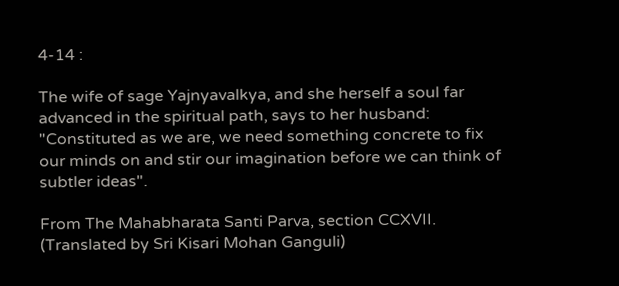4-14 :

The wife of sage Yajnyavalkya, and she herself a soul far advanced in the spiritual path, says to her husband:
"Constituted as we are, we need something concrete to fix our minds on and stir our imagination before we can think of subtler ideas".

From The Mahabharata Santi Parva, section CCXVII. (Translated by Sri Kisari Mohan Ganguli)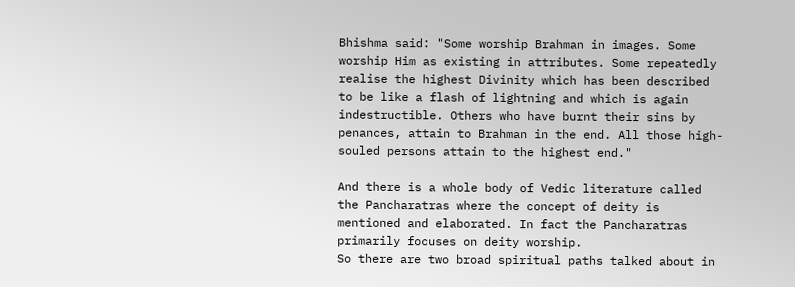Bhishma said: "Some worship Brahman in images. Some worship Him as existing in attributes. Some repeatedly realise the highest Divinity which has been described to be like a flash of lightning and which is again indestructible. Others who have burnt their sins by penances, attain to Brahman in the end. All those high-souled persons attain to the highest end."

And there is a whole body of Vedic literature called the Pancharatras where the concept of deity is mentioned and elaborated. In fact the Pancharatras primarily focuses on deity worship.
So there are two broad spiritual paths talked about in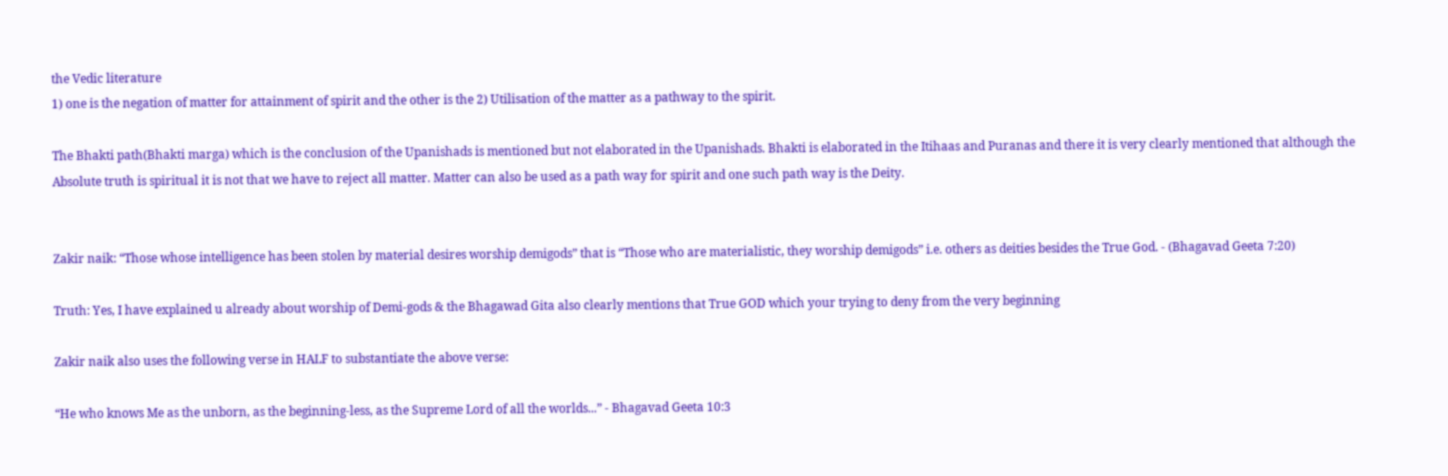the Vedic literature
1) one is the negation of matter for attainment of spirit and the other is the 2) Utilisation of the matter as a pathway to the spirit.

The Bhakti path(Bhakti marga) which is the conclusion of the Upanishads is mentioned but not elaborated in the Upanishads. Bhakti is elaborated in the Itihaas and Puranas and there it is very clearly mentioned that although the Absolute truth is spiritual it is not that we have to reject all matter. Matter can also be used as a path way for spirit and one such path way is the Deity.


Zakir naik: “Those whose intelligence has been stolen by material desires worship demigods” that is “Those who are materialistic, they worship demigods” i.e. others as deities besides the True God. - (Bhagavad Geeta 7:20)

Truth: Yes, I have explained u already about worship of Demi-gods & the Bhagawad Gita also clearly mentions that True GOD which your trying to deny from the very beginning

Zakir naik also uses the following verse in HALF to substantiate the above verse:

“He who knows Me as the unborn, as the beginning-less, as the Supreme Lord of all the worlds...” - Bhagavad Geeta 10:3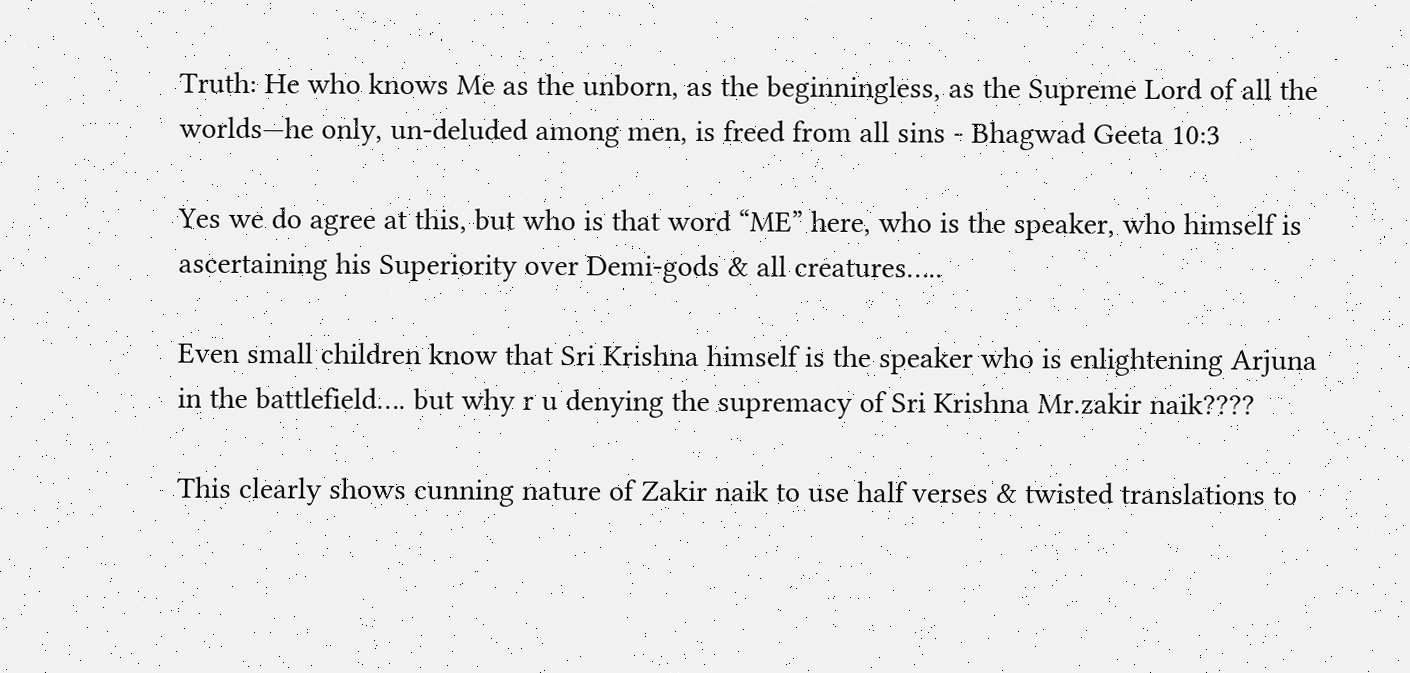Truth: He who knows Me as the unborn, as the beginningless, as the Supreme Lord of all the worlds—he only, un-deluded among men, is freed from all sins - Bhagwad Geeta 10:3

Yes we do agree at this, but who is that word “ME” here, who is the speaker, who himself is ascertaining his Superiority over Demi-gods & all creatures…..

Even small children know that Sri Krishna himself is the speaker who is enlightening Arjuna in the battlefield…. but why r u denying the supremacy of Sri Krishna Mr.zakir naik????

This clearly shows cunning nature of Zakir naik to use half verses & twisted translations to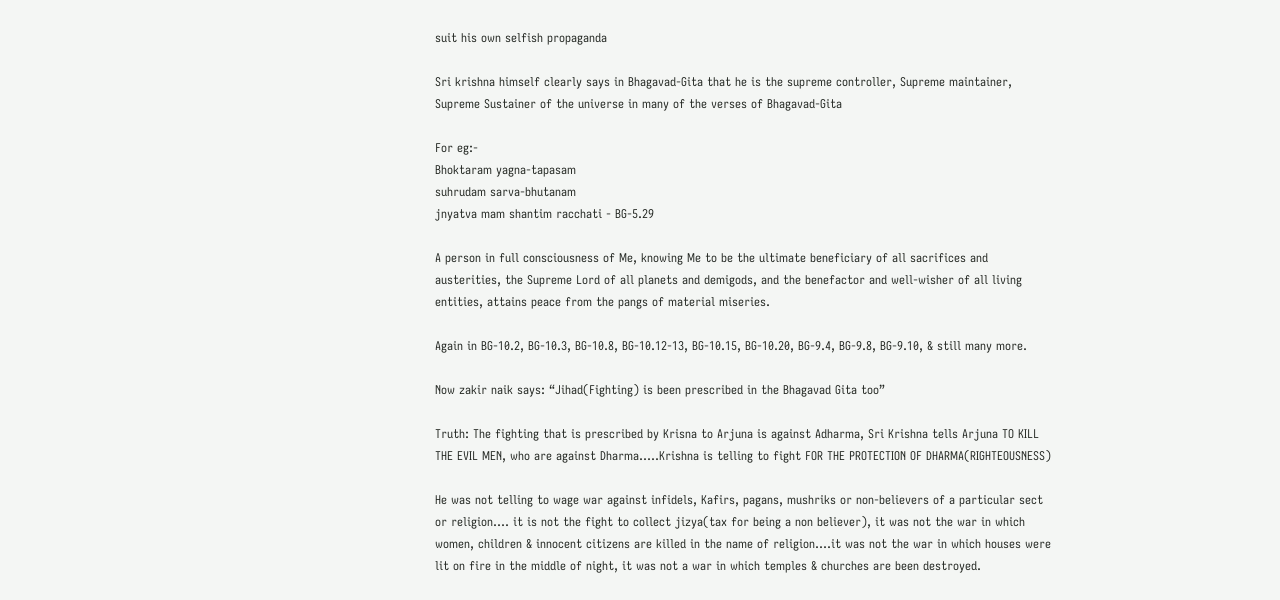suit his own selfish propaganda

Sri krishna himself clearly says in Bhagavad-Gita that he is the supreme controller, Supreme maintainer, Supreme Sustainer of the universe in many of the verses of Bhagavad-Gita

For eg:-
Bhoktaram yagna-tapasam
suhrudam sarva-bhutanam
jnyatva mam shantim racchati - BG-5.29

A person in full consciousness of Me, knowing Me to be the ultimate beneficiary of all sacrifices and austerities, the Supreme Lord of all planets and demigods, and the benefactor and well-wisher of all living entities, attains peace from the pangs of material miseries.

Again in BG-10.2, BG-10.3, BG-10.8, BG-10.12-13, BG-10.15, BG-10.20, BG-9.4, BG-9.8, BG-9.10, & still many more.

Now zakir naik says: “Jihad(Fighting) is been prescribed in the Bhagavad Gita too”

Truth: The fighting that is prescribed by Krisna to Arjuna is against Adharma, Sri Krishna tells Arjuna TO KILL THE EVIL MEN, who are against Dharma…..Krishna is telling to fight FOR THE PROTECTION OF DHARMA(RIGHTEOUSNESS)

He was not telling to wage war against infidels, Kafirs, pagans, mushriks or non-believers of a particular sect or religion…. it is not the fight to collect jizya(tax for being a non believer), it was not the war in which women, children & innocent citizens are killed in the name of religion….it was not the war in which houses were lit on fire in the middle of night, it was not a war in which temples & churches are been destroyed.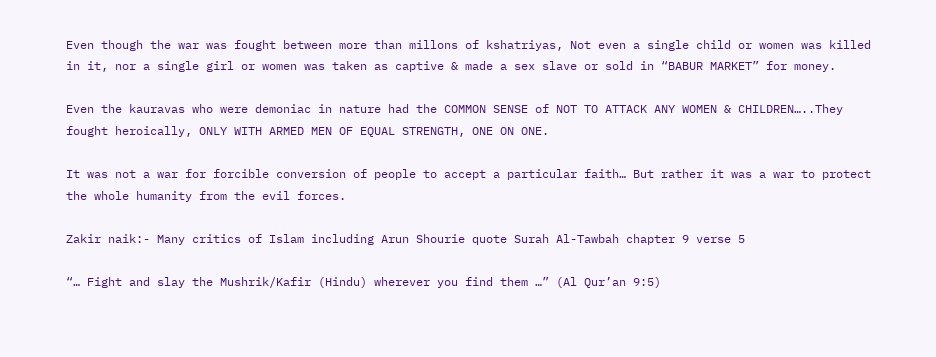Even though the war was fought between more than millons of kshatriyas, Not even a single child or women was killed in it, nor a single girl or women was taken as captive & made a sex slave or sold in “BABUR MARKET” for money.

Even the kauravas who were demoniac in nature had the COMMON SENSE of NOT TO ATTACK ANY WOMEN & CHILDREN…..They fought heroically, ONLY WITH ARMED MEN OF EQUAL STRENGTH, ONE ON ONE.

It was not a war for forcible conversion of people to accept a particular faith… But rather it was a war to protect the whole humanity from the evil forces.

Zakir naik:- Many critics of Islam including Arun Shourie quote Surah Al-Tawbah chapter 9 verse 5

“… Fight and slay the Mushrik/Kafir (Hindu) wherever you find them …” (Al Qur’an 9:5)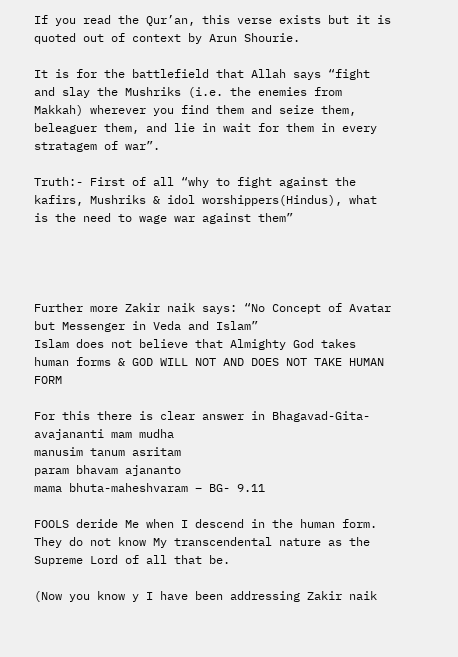If you read the Qur’an, this verse exists but it is quoted out of context by Arun Shourie.

It is for the battlefield that Allah says “fight and slay the Mushriks (i.e. the enemies from Makkah) wherever you find them and seize them, beleaguer them, and lie in wait for them in every stratagem of war”.

Truth:- First of all “why to fight against the kafirs, Mushriks & idol worshippers(Hindus), what is the need to wage war against them”




Further more Zakir naik says: “No Concept of Avatar but Messenger in Veda and Islam”
Islam does not believe that Almighty God takes human forms & GOD WILL NOT AND DOES NOT TAKE HUMAN FORM

For this there is clear answer in Bhagavad-Gita-
avajananti mam mudha
manusim tanum asritam
param bhavam ajananto
mama bhuta-maheshvaram – BG- 9.11

FOOLS deride Me when I descend in the human form. They do not know My transcendental nature as the Supreme Lord of all that be.

(Now you know y I have been addressing Zakir naik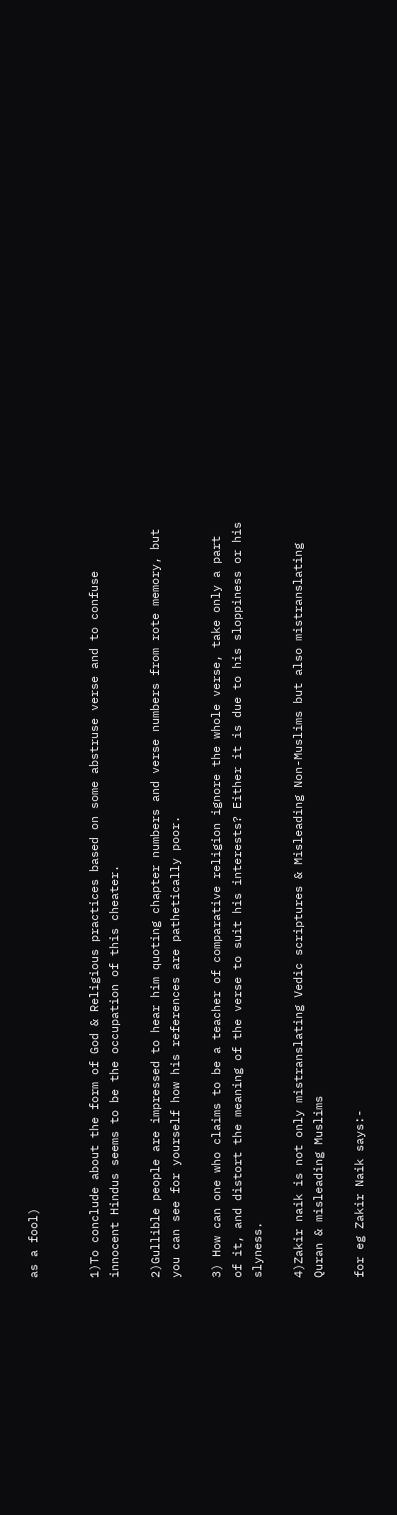as a fool)


1)To conclude about the form of God & Religious practices based on some abstruse verse and to confuse innocent Hindus seems to be the occupation of this cheater.

2)Gullible people are impressed to hear him quoting chapter numbers and verse numbers from rote memory, but you can see for yourself how his references are pathetically poor.

3) How can one who claims to be a teacher of comparative religion ignore the whole verse, take only a part of it, and distort the meaning of the verse to suit his interests? Either it is due to his sloppiness or his slyness.

4)Zakir naik is not only mistranslating Vedic scriptures & Misleading Non-Muslims but also mistranslating Quran & misleading Muslims

for eg Zakir Naik says:-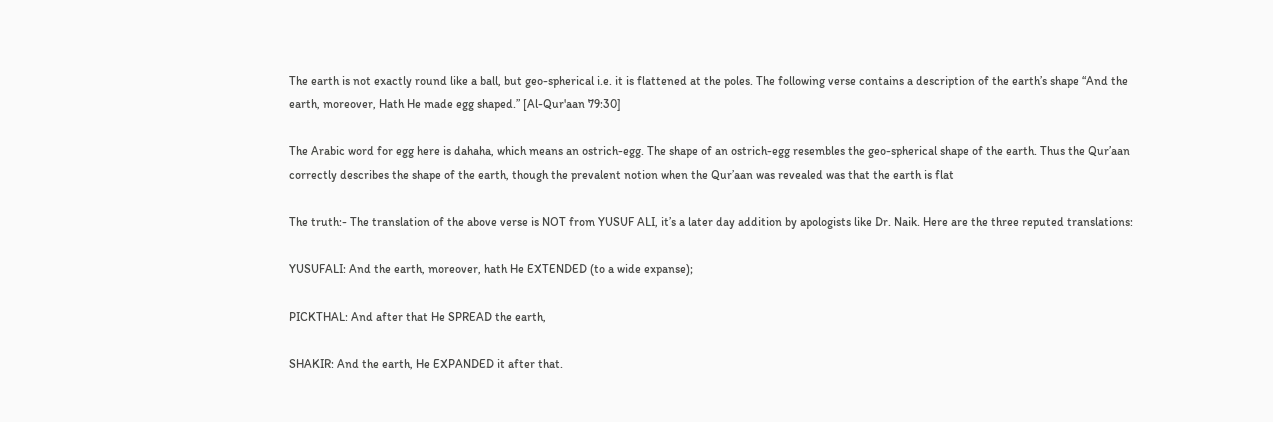The earth is not exactly round like a ball, but geo-spherical i.e. it is flattened at the poles. The following verse contains a description of the earth’s shape “And the earth, moreover, Hath He made egg shaped.” [Al-Qur'aan 79:30]

The Arabic word for egg here is dahaha, which means an ostrich-egg. The shape of an ostrich-egg resembles the geo-spherical shape of the earth. Thus the Qur’aan correctly describes the shape of the earth, though the prevalent notion when the Qur’aan was revealed was that the earth is flat

The truth:- The translation of the above verse is NOT from YUSUF ALI, it’s a later day addition by apologists like Dr. Naik. Here are the three reputed translations:

YUSUFALI: And the earth, moreover, hath He EXTENDED (to a wide expanse);

PICKTHAL: And after that He SPREAD the earth,

SHAKIR: And the earth, He EXPANDED it after that.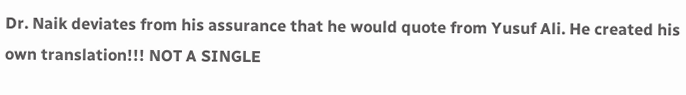Dr. Naik deviates from his assurance that he would quote from Yusuf Ali. He created his own translation!!! NOT A SINGLE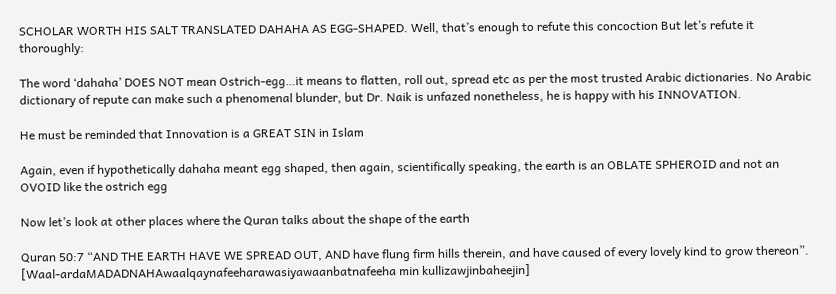SCHOLAR WORTH HIS SALT TRANSLATED DAHAHA AS EGG-SHAPED. Well, that’s enough to refute this concoction But let’s refute it thoroughly:

The word ‘dahaha’ DOES NOT mean Ostrich-egg…it means to flatten, roll out, spread etc as per the most trusted Arabic dictionaries. No Arabic dictionary of repute can make such a phenomenal blunder, but Dr. Naik is unfazed nonetheless, he is happy with his INNOVATION.

He must be reminded that Innovation is a GREAT SIN in Islam

Again, even if hypothetically dahaha meant egg shaped, then again, scientifically speaking, the earth is an OBLATE SPHEROID and not an OVOID like the ostrich egg

Now let’s look at other places where the Quran talks about the shape of the earth

Quran 50:7 “AND THE EARTH HAVE WE SPREAD OUT, AND have flung firm hills therein, and have caused of every lovely kind to grow thereon”. [Waal-ardaMADADNAHAwaalqaynafeeharawasiyawaanbatnafeeha min kullizawjinbaheejin]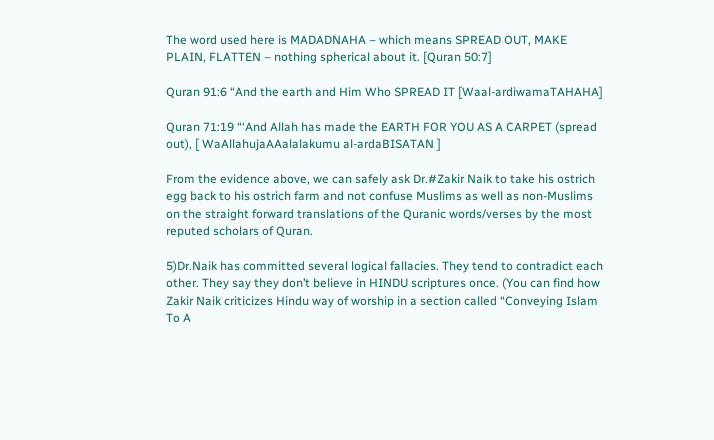The word used here is MADADNAHA – which means SPREAD OUT, MAKE PLAIN, FLATTEN – nothing spherical about it. [Quran 50:7]

Quran 91:6 “And the earth and Him Who SPREAD IT [Waal-ardiwamaTAHAHA]

Quran 71:19 “‘And Allah has made the EARTH FOR YOU AS A CARPET (spread out), [ WaAllahujaAAalalakumu al-ardaBISATAN ]

From the evidence above, we can safely ask Dr.#Zakir Naik to take his ostrich egg back to his ostrich farm and not confuse Muslims as well as non-Muslims on the straight forward translations of the Quranic words/verses by the most reputed scholars of Quran.

5)Dr.Naik has committed several logical fallacies. They tend to contradict each other. They say they don’t believe in HINDU scriptures once. (You can find how Zakir Naik criticizes Hindu way of worship in a section called “Conveying Islam To A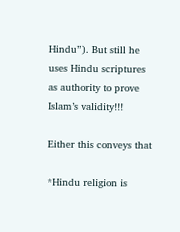Hindu”). But still he uses Hindu scriptures as authority to prove Islam’s validity!!!

Either this conveys that

*Hindu religion is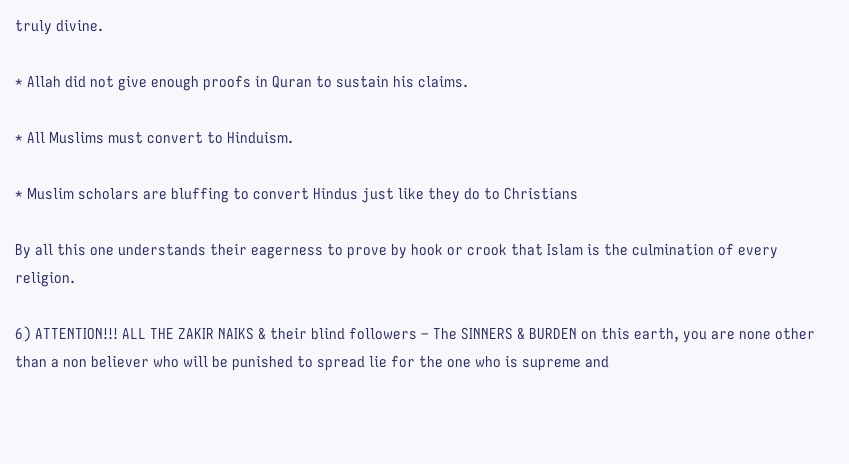truly divine.

* Allah did not give enough proofs in Quran to sustain his claims.

* All Muslims must convert to Hinduism.

* Muslim scholars are bluffing to convert Hindus just like they do to Christians

By all this one understands their eagerness to prove by hook or crook that Islam is the culmination of every religion.

6) ATTENTION!!! ALL THE ZAKIR NAIKS & their blind followers – The SINNERS & BURDEN on this earth, you are none other than a non believer who will be punished to spread lie for the one who is supreme and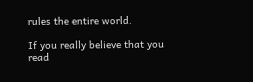rules the entire world.

If you really believe that you read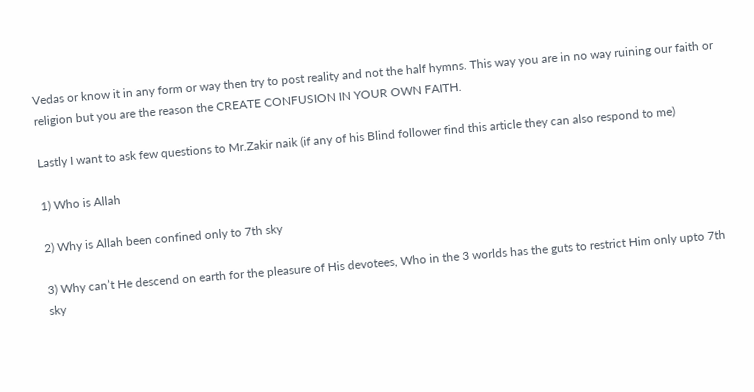Vedas or know it in any form or way then try to post reality and not the half hymns. This way you are in no way ruining our faith or religion but you are the reason the CREATE CONFUSION IN YOUR OWN FAITH.

Lastly I want to ask few questions to Mr.Zakir naik (if any of his Blind follower find this article they can also respond to me)

1) Who is Allah

2) Why is Allah been confined only to 7th sky

3) Why can’t He descend on earth for the pleasure of His devotees, Who in the 3 worlds has the guts to restrict Him only upto 7th sky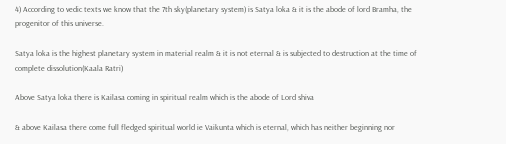4) According to vedic texts we know that the 7th sky(planetary system) is Satya loka & it is the abode of lord Bramha, the progenitor of this universe.

Satya loka is the highest planetary system in material realm & it is not eternal & is subjected to destruction at the time of complete dissolution(Kaala Ratri)

Above Satya loka there is Kailasa coming in spiritual realm which is the abode of Lord shiva

& above Kailasa there come full fledged spiritual world ie Vaikunta which is eternal, which has neither beginning nor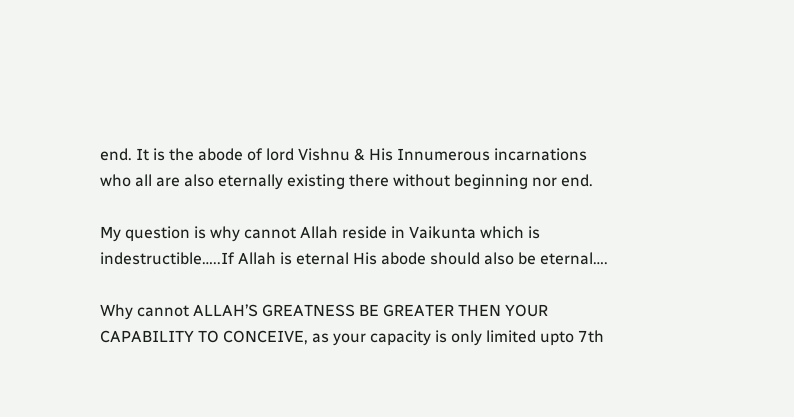end. It is the abode of lord Vishnu & His Innumerous incarnations who all are also eternally existing there without beginning nor end.

My question is why cannot Allah reside in Vaikunta which is indestructible…..If Allah is eternal His abode should also be eternal….

Why cannot ALLAH’S GREATNESS BE GREATER THEN YOUR CAPABILITY TO CONCEIVE, as your capacity is only limited upto 7th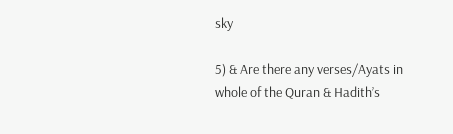sky

5) & Are there any verses/Ayats in whole of the Quran & Hadith’s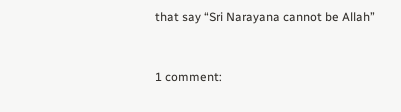that say “Sri Narayana cannot be Allah”


1 comment: